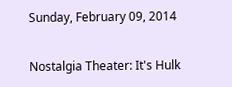Sunday, February 09, 2014

Nostalgia Theater: It's Hulk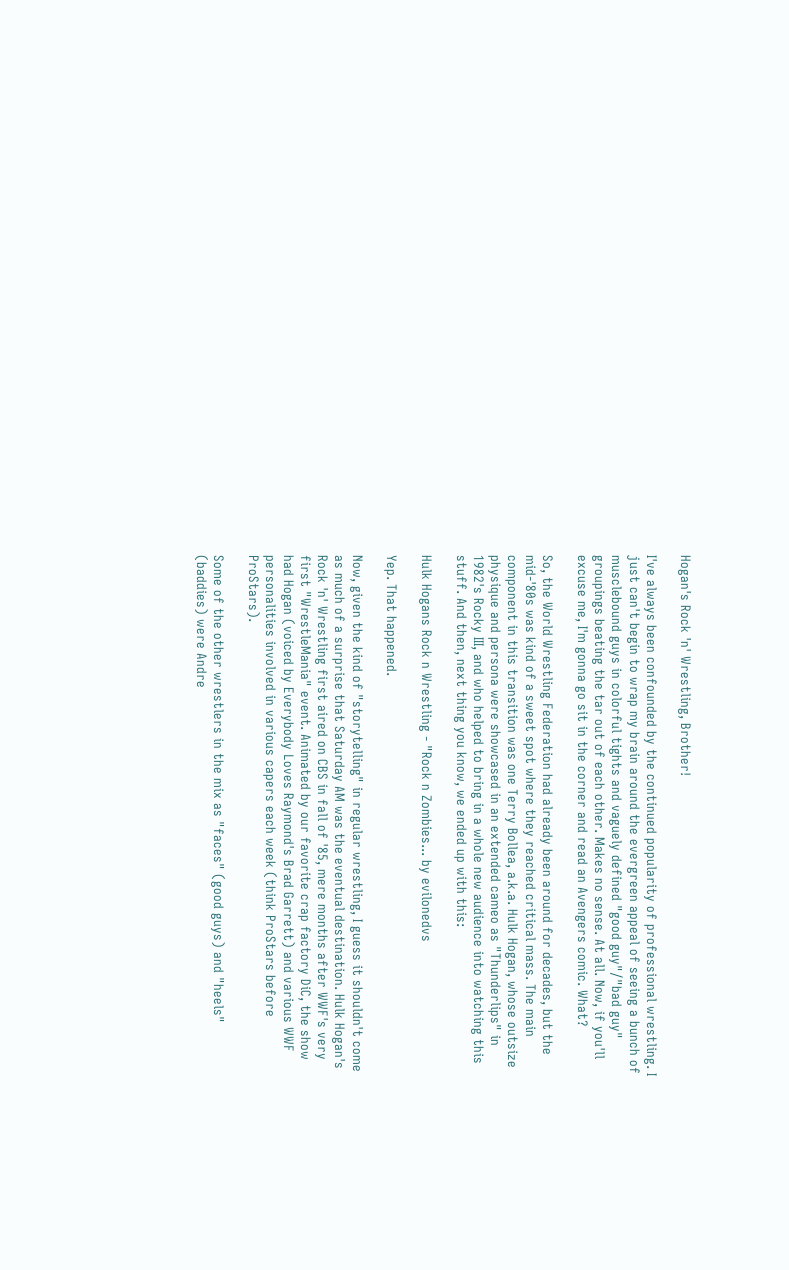Hogan's Rock 'n' Wrestling, Brother!

I've always been confounded by the continued popularity of professional wrestling. I just can't begin to wrap my brain around the evergreen appeal of seeing a bunch of musclebound guys in colorful tights and vaguely defined "good guy"/"bad guy" groupings beating the tar out of each other. Makes no sense. At all. Now, if you'll excuse me, I'm gonna go sit in the corner and read an Avengers comic. What?

So, the World Wrestling Federation had already been around for decades, but the mid-'80s was kind of a sweet spot where they reached critical mass. The main component in this transition was one Terry Bollea, a.k.a. Hulk Hogan, whose outsize physique and persona were showcased in an extended cameo as "Thunderlips" in 1982's Rocky III, and who helped to bring in a whole new audience into watching this stuff. And then, next thing you know, we ended up with this:

Hulk Hogans Rock n Wrestling - "Rock n Zombies... by evilonedvs

Yep. That happened.

Now, given the kind of "storytelling" in regular wrestling, I guess it shouldn't come as much of a surprise that Saturday AM was the eventual destination. Hulk Hogan's Rock 'n' Wrestling first aired on CBS in fall of '85, mere months after WWF's very first "WrestleMania" event. Animated by our favorite crap factory DiC, the show had Hogan (voiced by Everybody Loves Raymond's Brad Garrett) and various WWF personalities involved in various capers each week (think ProStars before ProStars).

Some of the other wrestlers in the mix as "faces" (good guys) and "heels" (baddies) were Andre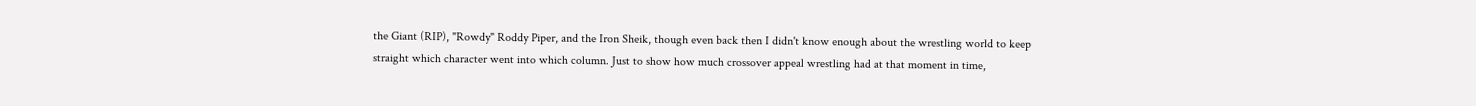the Giant (RIP), "Rowdy" Roddy Piper, and the Iron Sheik, though even back then I didn't know enough about the wrestling world to keep straight which character went into which column. Just to show how much crossover appeal wrestling had at that moment in time,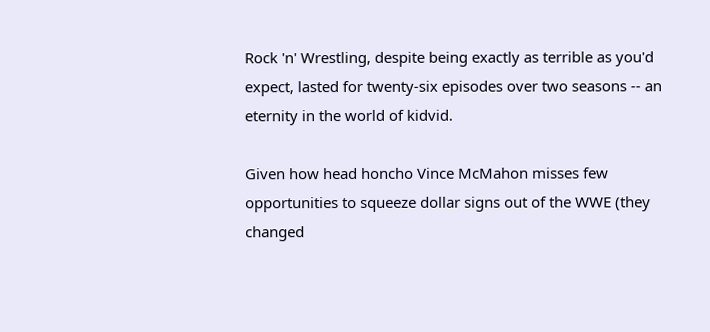Rock 'n' Wrestling, despite being exactly as terrible as you'd expect, lasted for twenty-six episodes over two seasons -- an eternity in the world of kidvid.

Given how head honcho Vince McMahon misses few opportunities to squeeze dollar signs out of the WWE (they changed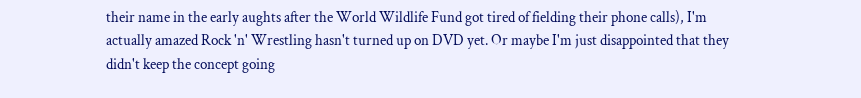their name in the early aughts after the World Wildlife Fund got tired of fielding their phone calls), I'm actually amazed Rock 'n' Wrestling hasn't turned up on DVD yet. Or maybe I'm just disappointed that they didn't keep the concept going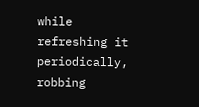while refreshing it periodically, robbing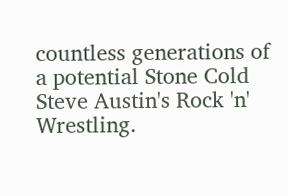countless generations of a potential Stone Cold Steve Austin's Rock 'n' Wrestling.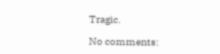Tragic.

No comments: